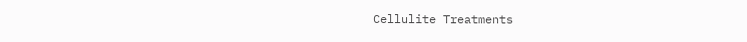Cellulite Treatments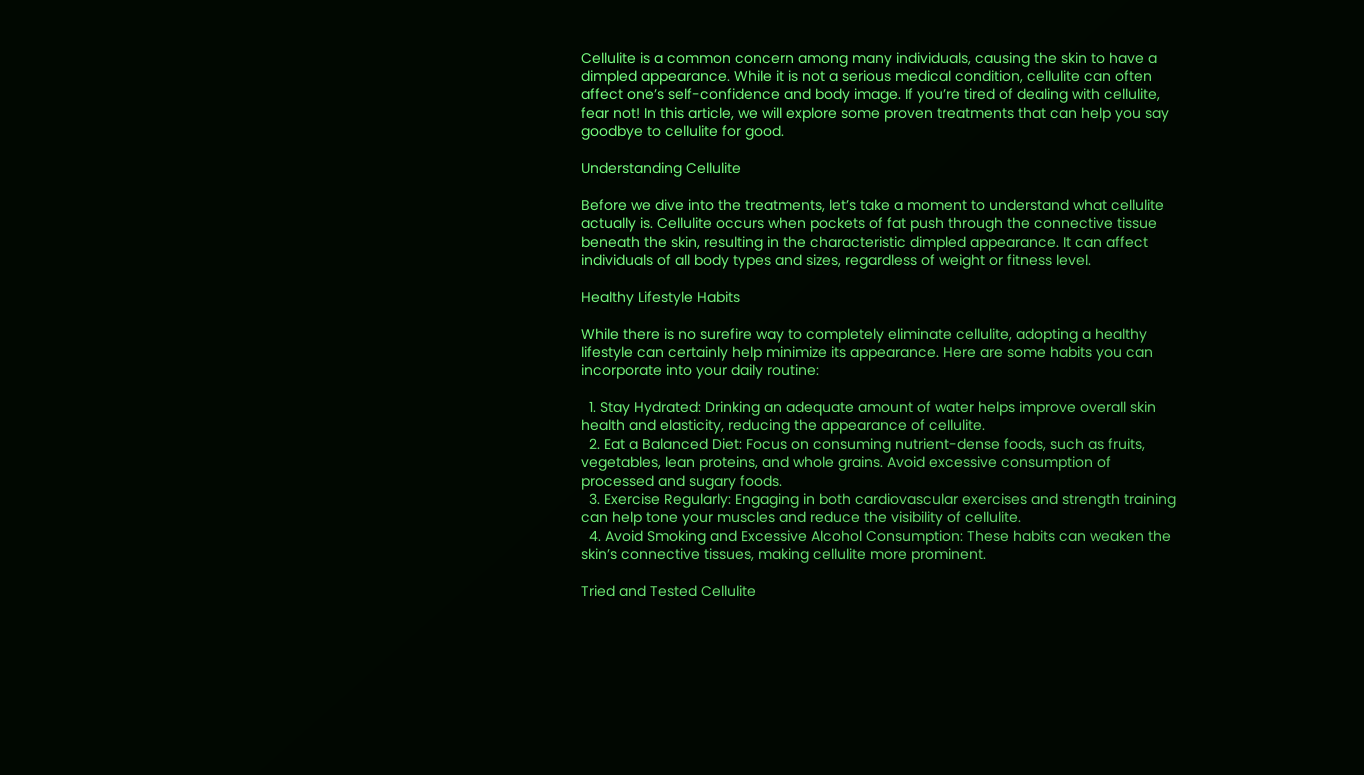Cellulite is a common concern among many individuals, causing the skin to have a dimpled appearance. While it is not a serious medical condition, cellulite can often affect one’s self-confidence and body image. If you’re tired of dealing with cellulite, fear not! In this article, we will explore some proven treatments that can help you say goodbye to cellulite for good.

Understanding Cellulite

Before we dive into the treatments, let’s take a moment to understand what cellulite actually is. Cellulite occurs when pockets of fat push through the connective tissue beneath the skin, resulting in the characteristic dimpled appearance. It can affect individuals of all body types and sizes, regardless of weight or fitness level.

Healthy Lifestyle Habits

While there is no surefire way to completely eliminate cellulite, adopting a healthy lifestyle can certainly help minimize its appearance. Here are some habits you can incorporate into your daily routine:

  1. Stay Hydrated: Drinking an adequate amount of water helps improve overall skin health and elasticity, reducing the appearance of cellulite.
  2. Eat a Balanced Diet: Focus on consuming nutrient-dense foods, such as fruits, vegetables, lean proteins, and whole grains. Avoid excessive consumption of processed and sugary foods.
  3. Exercise Regularly: Engaging in both cardiovascular exercises and strength training can help tone your muscles and reduce the visibility of cellulite.
  4. Avoid Smoking and Excessive Alcohol Consumption: These habits can weaken the skin’s connective tissues, making cellulite more prominent.

Tried and Tested Cellulite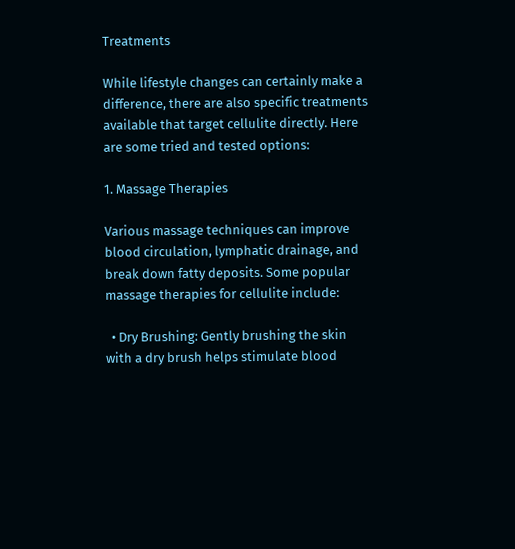Treatments

While lifestyle changes can certainly make a difference, there are also specific treatments available that target cellulite directly. Here are some tried and tested options:

1. Massage Therapies

Various massage techniques can improve blood circulation, lymphatic drainage, and break down fatty deposits. Some popular massage therapies for cellulite include:

  • Dry Brushing: Gently brushing the skin with a dry brush helps stimulate blood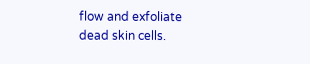flow and exfoliate dead skin cells.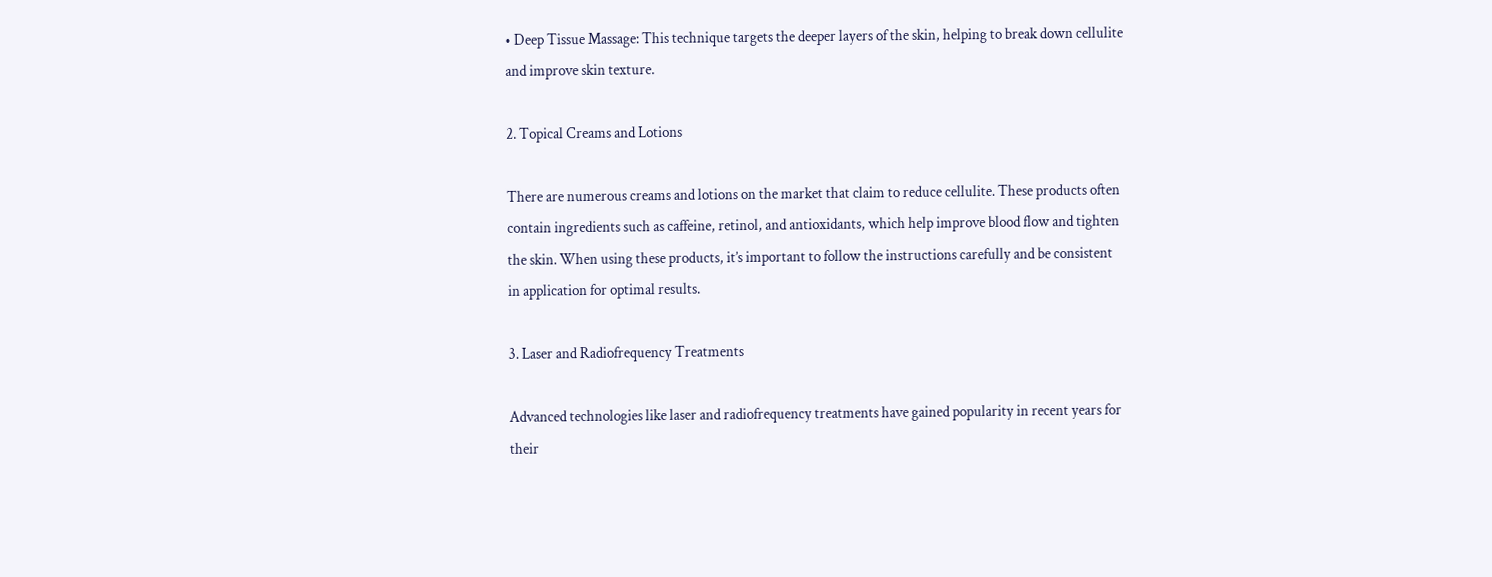• Deep Tissue Massage: This technique targets the deeper layers of the skin, helping to break down cellulite and improve skin texture.

2. Topical Creams and Lotions

There are numerous creams and lotions on the market that claim to reduce cellulite. These products often contain ingredients such as caffeine, retinol, and antioxidants, which help improve blood flow and tighten the skin. When using these products, it’s important to follow the instructions carefully and be consistent in application for optimal results.

3. Laser and Radiofrequency Treatments

Advanced technologies like laser and radiofrequency treatments have gained popularity in recent years for their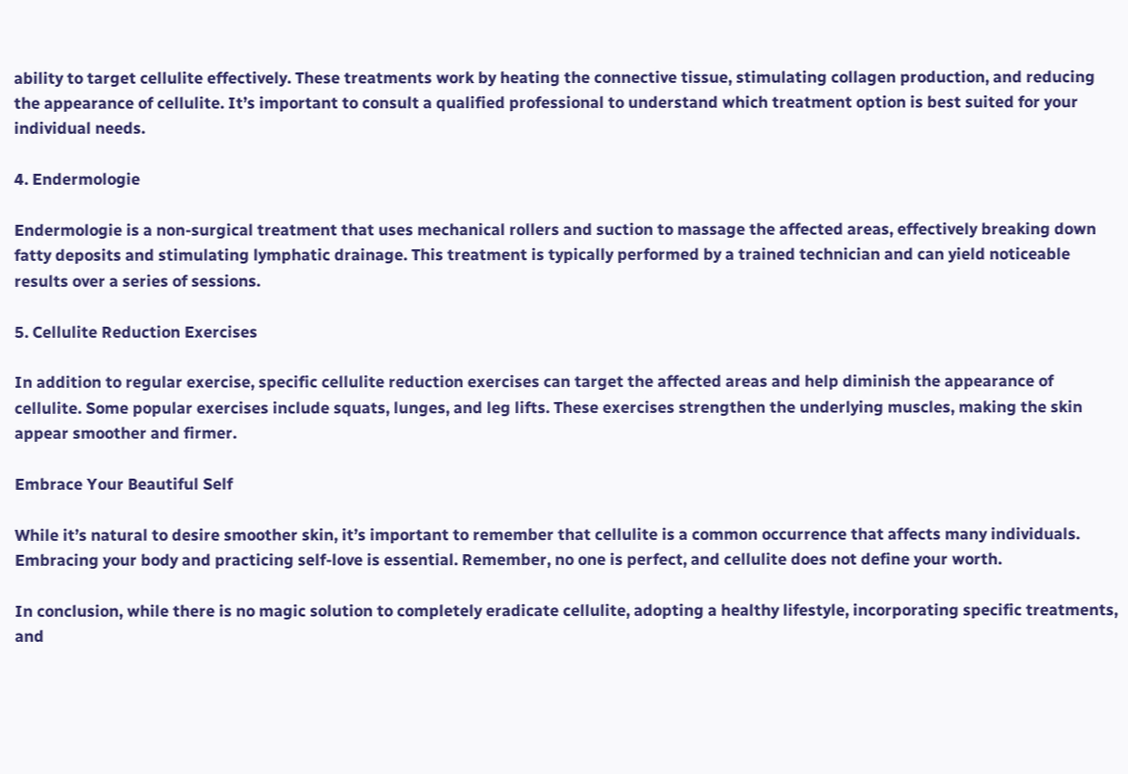ability to target cellulite effectively. These treatments work by heating the connective tissue, stimulating collagen production, and reducing the appearance of cellulite. It’s important to consult a qualified professional to understand which treatment option is best suited for your individual needs.

4. Endermologie

Endermologie is a non-surgical treatment that uses mechanical rollers and suction to massage the affected areas, effectively breaking down fatty deposits and stimulating lymphatic drainage. This treatment is typically performed by a trained technician and can yield noticeable results over a series of sessions.

5. Cellulite Reduction Exercises

In addition to regular exercise, specific cellulite reduction exercises can target the affected areas and help diminish the appearance of cellulite. Some popular exercises include squats, lunges, and leg lifts. These exercises strengthen the underlying muscles, making the skin appear smoother and firmer.

Embrace Your Beautiful Self

While it’s natural to desire smoother skin, it’s important to remember that cellulite is a common occurrence that affects many individuals. Embracing your body and practicing self-love is essential. Remember, no one is perfect, and cellulite does not define your worth.

In conclusion, while there is no magic solution to completely eradicate cellulite, adopting a healthy lifestyle, incorporating specific treatments, and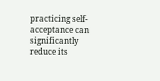practicing self-acceptance can significantly reduce its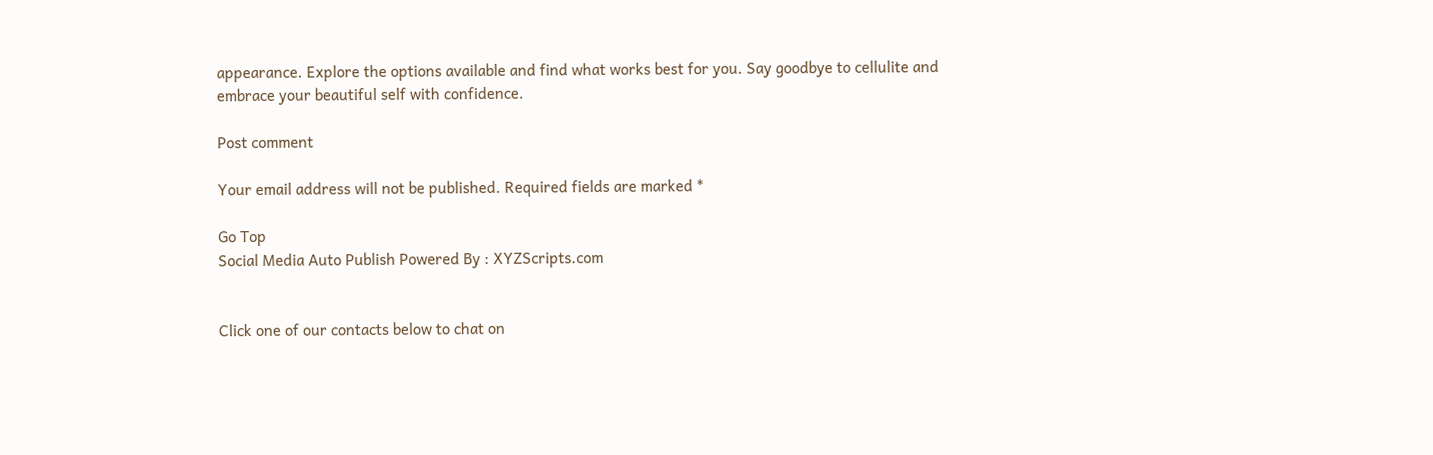appearance. Explore the options available and find what works best for you. Say goodbye to cellulite and embrace your beautiful self with confidence.

Post comment

Your email address will not be published. Required fields are marked *

Go Top
Social Media Auto Publish Powered By : XYZScripts.com


Click one of our contacts below to chat on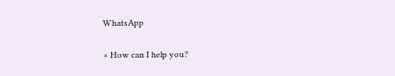WhatsApp

× How can I help you?